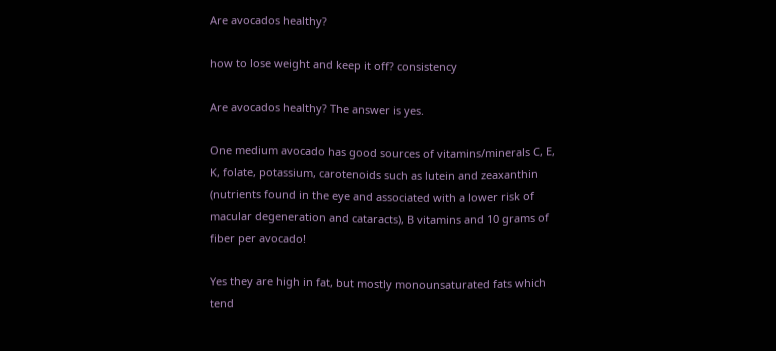Are avocados healthy?

how to lose weight and keep it off? consistency

Are avocados healthy? The answer is yes.

One medium avocado has good sources of vitamins/minerals C, E, K, folate, potassium, carotenoids such as lutein and zeaxanthin (nutrients found in the eye and associated with a lower risk of macular degeneration and cataracts), B vitamins and 10 grams of fiber per avocado!

Yes they are high in fat, but mostly monounsaturated fats which tend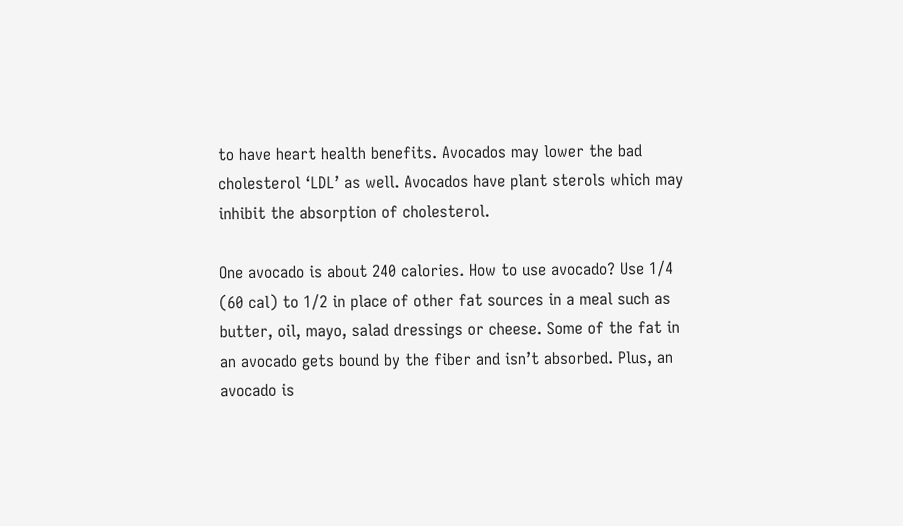to have heart health benefits. Avocados may lower the bad cholesterol ‘LDL’ as well. Avocados have plant sterols which may inhibit the absorption of cholesterol.

One avocado is about 240 calories. How to use avocado? Use 1/4 (60 cal) to 1/2 in place of other fat sources in a meal such as butter, oil, mayo, salad dressings or cheese. Some of the fat in an avocado gets bound by the fiber and isn’t absorbed. Plus, an avocado is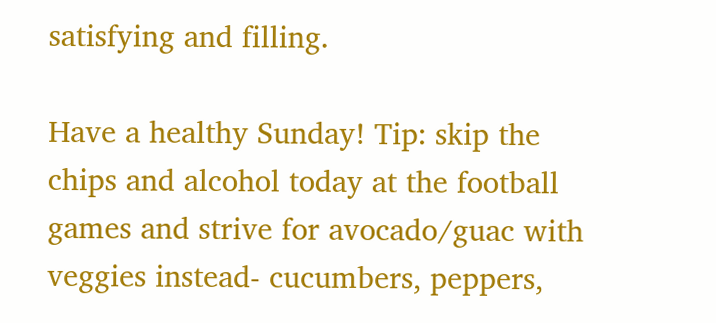satisfying and filling.

Have a healthy Sunday! Tip: skip the chips and alcohol today at the football games and strive for avocado/guac with veggies instead- cucumbers, peppers,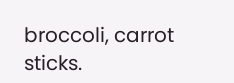broccoli, carrot sticks.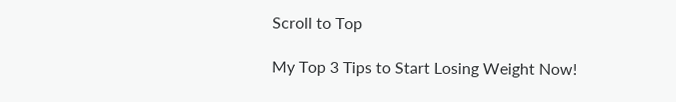Scroll to Top

My Top 3 Tips to Start Losing Weight Now!